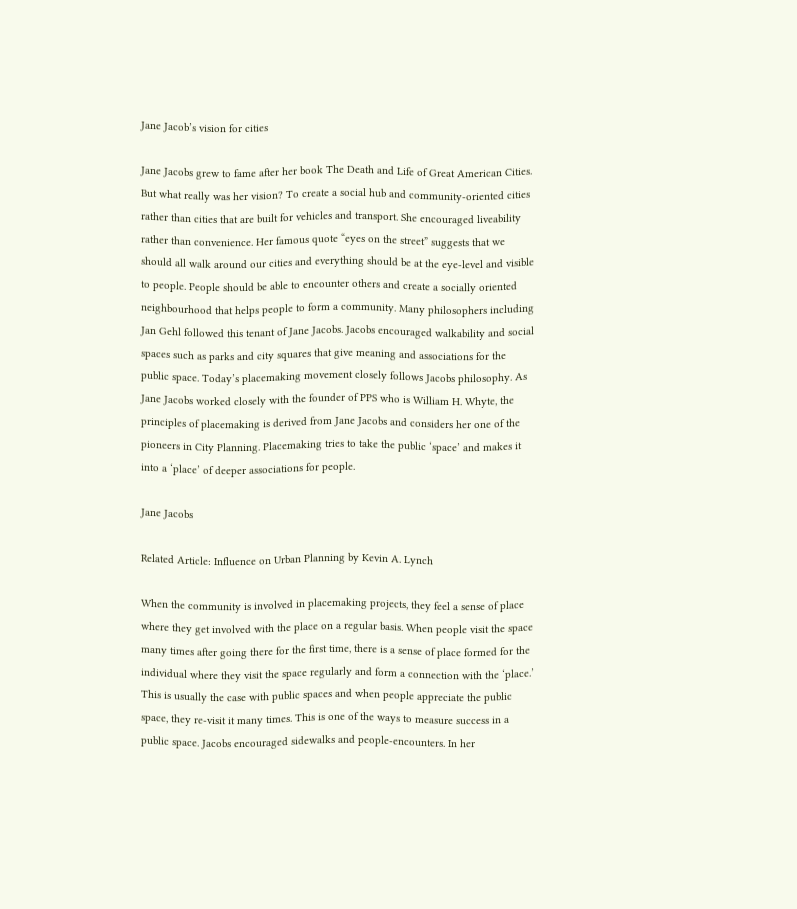Jane Jacob’s vision for cities

Jane Jacobs grew to fame after her book The Death and Life of Great American Cities. But what really was her vision? To create a social hub and community-oriented cities rather than cities that are built for vehicles and transport. She encouraged liveability rather than convenience. Her famous quote “eyes on the street” suggests that we should all walk around our cities and everything should be at the eye-level and visible to people. People should be able to encounter others and create a socially oriented neighbourhood that helps people to form a community. Many philosophers including Jan Gehl followed this tenant of Jane Jacobs. Jacobs encouraged walkability and social spaces such as parks and city squares that give meaning and associations for the public space. Today’s placemaking movement closely follows Jacobs philosophy. As Jane Jacobs worked closely with the founder of PPS who is William H. Whyte, the principles of placemaking is derived from Jane Jacobs and considers her one of the pioneers in City Planning. Placemaking tries to take the public ‘space’ and makes it into a ‘place’ of deeper associations for people.

Jane Jacobs

Related Article: Influence on Urban Planning by Kevin A. Lynch

When the community is involved in placemaking projects, they feel a sense of place where they get involved with the place on a regular basis. When people visit the space many times after going there for the first time, there is a sense of place formed for the individual where they visit the space regularly and form a connection with the ‘place.’ This is usually the case with public spaces and when people appreciate the public space, they re-visit it many times. This is one of the ways to measure success in a public space. Jacobs encouraged sidewalks and people-encounters. In her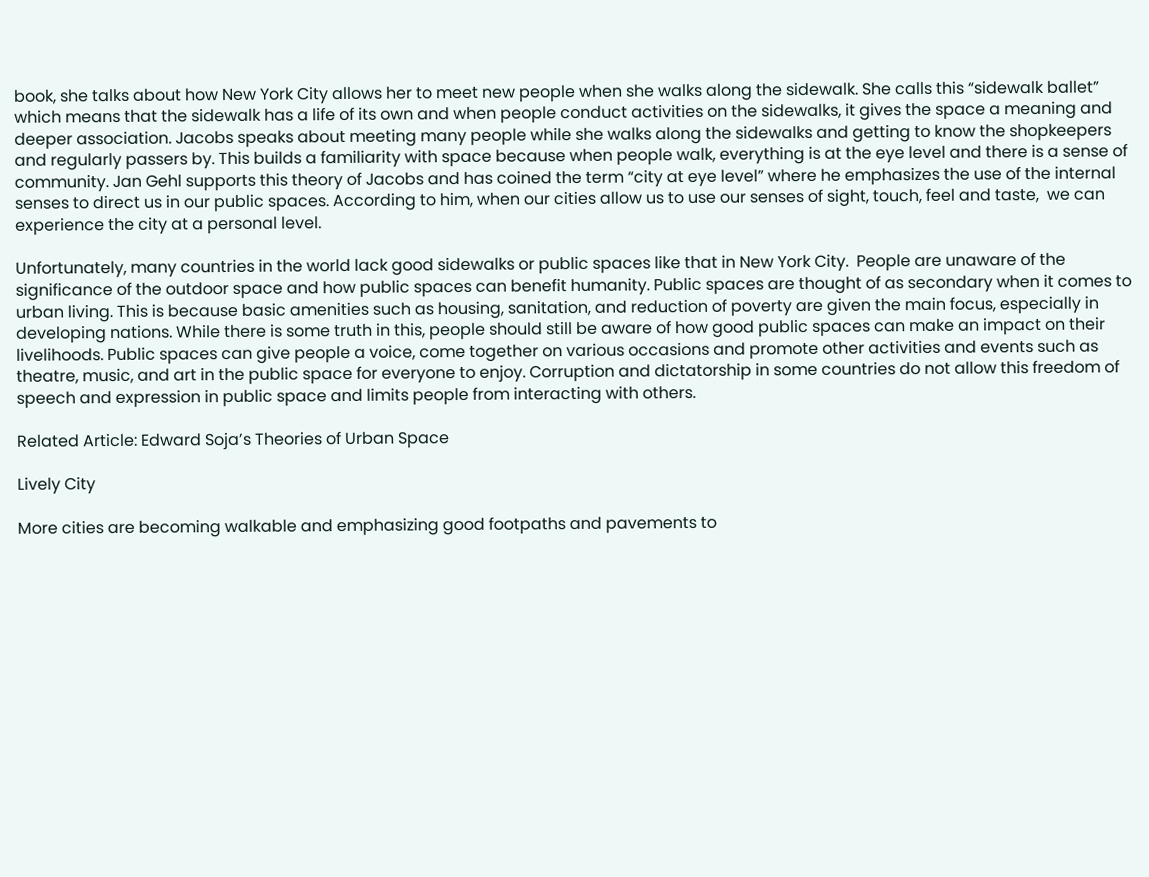book, she talks about how New York City allows her to meet new people when she walks along the sidewalk. She calls this “sidewalk ballet” which means that the sidewalk has a life of its own and when people conduct activities on the sidewalks, it gives the space a meaning and deeper association. Jacobs speaks about meeting many people while she walks along the sidewalks and getting to know the shopkeepers and regularly passers by. This builds a familiarity with space because when people walk, everything is at the eye level and there is a sense of community. Jan Gehl supports this theory of Jacobs and has coined the term “city at eye level” where he emphasizes the use of the internal senses to direct us in our public spaces. According to him, when our cities allow us to use our senses of sight, touch, feel and taste,  we can experience the city at a personal level.

Unfortunately, many countries in the world lack good sidewalks or public spaces like that in New York City.  People are unaware of the significance of the outdoor space and how public spaces can benefit humanity. Public spaces are thought of as secondary when it comes to urban living. This is because basic amenities such as housing, sanitation, and reduction of poverty are given the main focus, especially in developing nations. While there is some truth in this, people should still be aware of how good public spaces can make an impact on their livelihoods. Public spaces can give people a voice, come together on various occasions and promote other activities and events such as theatre, music, and art in the public space for everyone to enjoy. Corruption and dictatorship in some countries do not allow this freedom of speech and expression in public space and limits people from interacting with others.

Related Article: Edward Soja’s Theories of Urban Space

Lively City

More cities are becoming walkable and emphasizing good footpaths and pavements to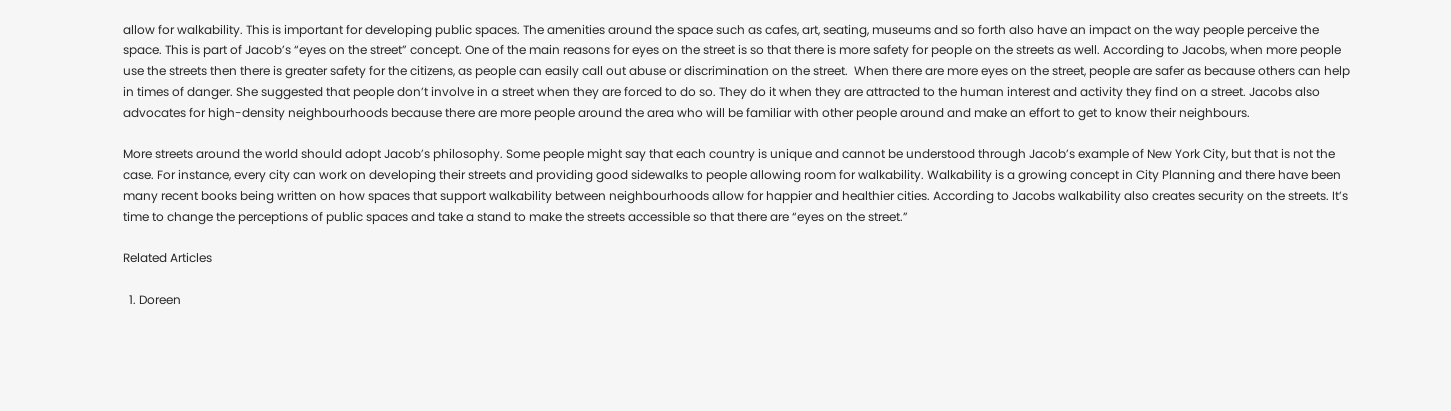allow for walkability. This is important for developing public spaces. The amenities around the space such as cafes, art, seating, museums and so forth also have an impact on the way people perceive the space. This is part of Jacob’s “eyes on the street” concept. One of the main reasons for eyes on the street is so that there is more safety for people on the streets as well. According to Jacobs, when more people use the streets then there is greater safety for the citizens, as people can easily call out abuse or discrimination on the street.  When there are more eyes on the street, people are safer as because others can help in times of danger. She suggested that people don’t involve in a street when they are forced to do so. They do it when they are attracted to the human interest and activity they find on a street. Jacobs also advocates for high-density neighbourhoods because there are more people around the area who will be familiar with other people around and make an effort to get to know their neighbours.

More streets around the world should adopt Jacob’s philosophy. Some people might say that each country is unique and cannot be understood through Jacob’s example of New York City, but that is not the case. For instance, every city can work on developing their streets and providing good sidewalks to people allowing room for walkability. Walkability is a growing concept in City Planning and there have been many recent books being written on how spaces that support walkability between neighbourhoods allow for happier and healthier cities. According to Jacobs walkability also creates security on the streets. It’s time to change the perceptions of public spaces and take a stand to make the streets accessible so that there are “eyes on the street.”

Related Articles

  1. Doreen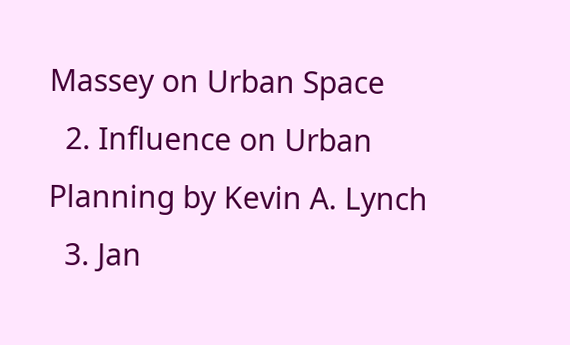Massey on Urban Space
  2. Influence on Urban Planning by Kevin A. Lynch
  3. Jan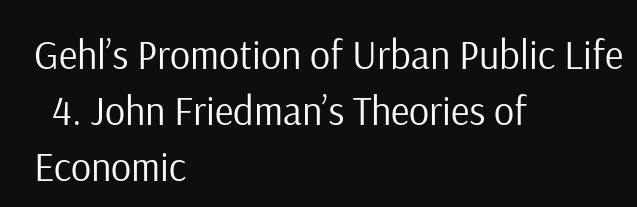Gehl’s Promotion of Urban Public Life
  4. John Friedman’s Theories of Economic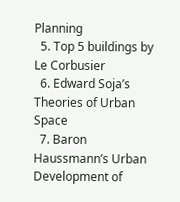Planning
  5. Top 5 buildings by Le Corbusier
  6. Edward Soja’s Theories of Urban Space
  7. Baron Haussmann’s Urban Development of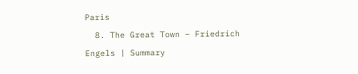Paris
  8. The Great Town – Friedrich Engels | Summary